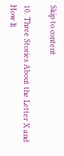Skip to content

10. Three Stories About the Letter X and How It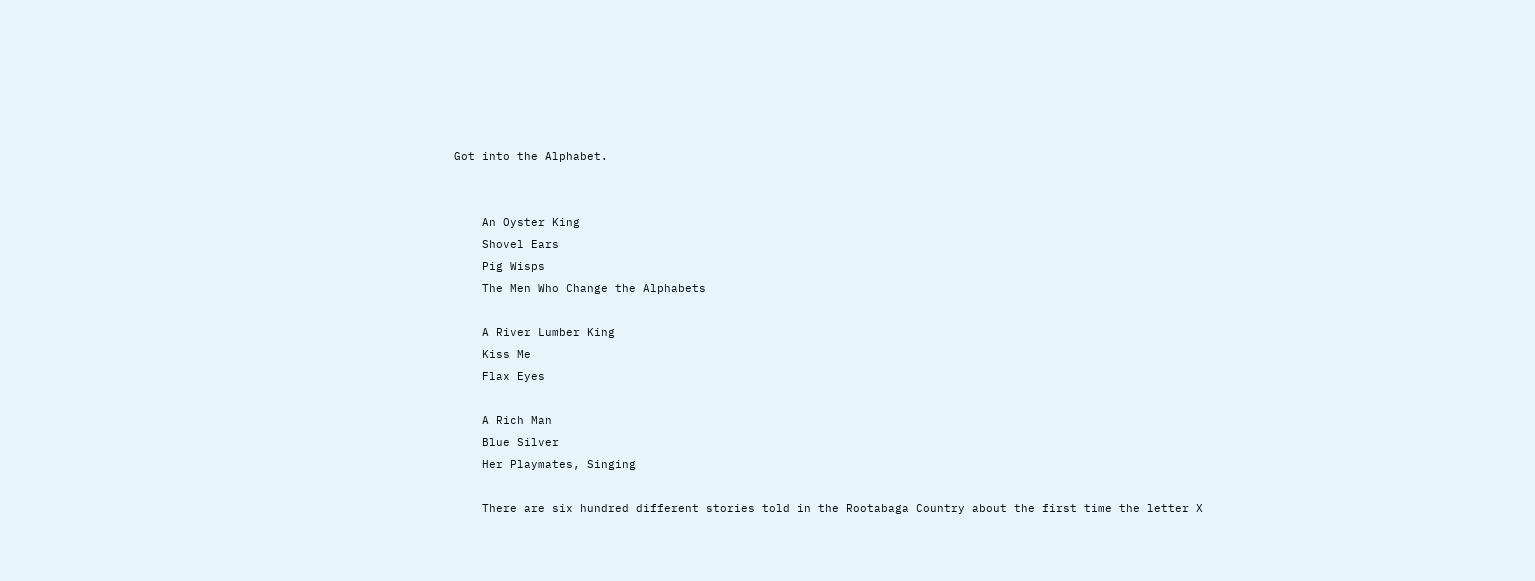Got into the Alphabet.


    An Oyster King
    Shovel Ears
    Pig Wisps
    The Men Who Change the Alphabets

    A River Lumber King
    Kiss Me
    Flax Eyes

    A Rich Man
    Blue Silver
    Her Playmates, Singing

    There are six hundred different stories told in the Rootabaga Country about the first time the letter X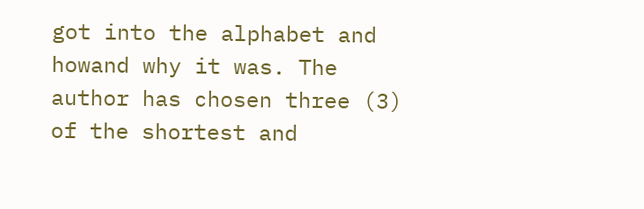got into the alphabet and howand why it was. The author has chosen three (3) of the shortest and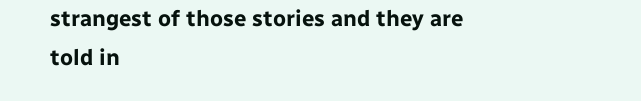strangest of those stories and they are told in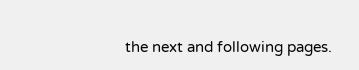the next and following pages.